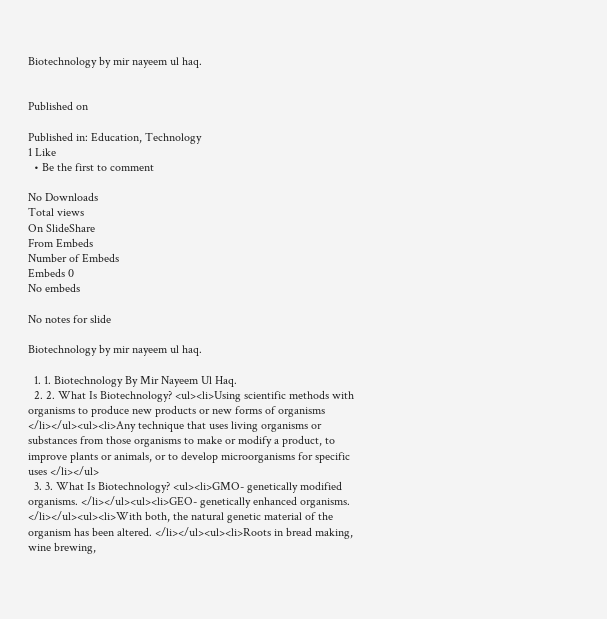Biotechnology by mir nayeem ul haq.


Published on

Published in: Education, Technology
1 Like
  • Be the first to comment

No Downloads
Total views
On SlideShare
From Embeds
Number of Embeds
Embeds 0
No embeds

No notes for slide

Biotechnology by mir nayeem ul haq.

  1. 1. Biotechnology By Mir Nayeem Ul Haq.
  2. 2. What Is Biotechnology? <ul><li>Using scientific methods with organisms to produce new products or new forms of organisms </li></ul><ul><li>Any technique that uses living organisms or substances from those organisms to make or modify a product, to improve plants or animals, or to develop microorganisms for specific uses </li></ul>
  3. 3. What Is Biotechnology? <ul><li>GMO- genetically modified organisms. </li></ul><ul><li>GEO- genetically enhanced organisms. </li></ul><ul><li>With both, the natural genetic material of the organism has been altered. </li></ul><ul><li>Roots in bread making, wine brewing,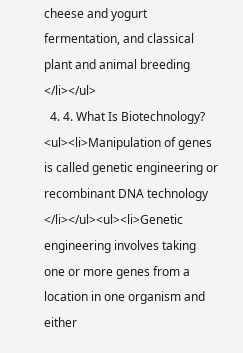cheese and yogurt fermentation, and classical plant and animal breeding </li></ul>
  4. 4. What Is Biotechnology? <ul><li>Manipulation of genes is called genetic engineering or recombinant DNA technology </li></ul><ul><li>Genetic engineering involves taking one or more genes from a location in one organism and either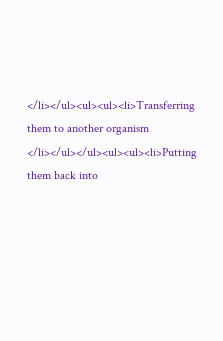</li></ul><ul><ul><li>Transferring them to another organism </li></ul></ul><ul><ul><li>Putting them back into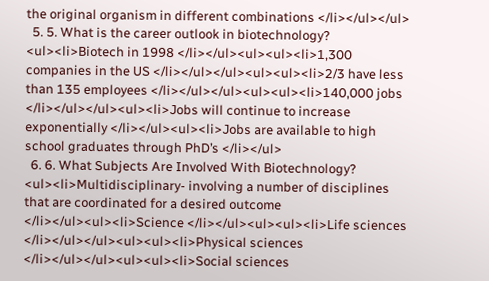the original organism in different combinations </li></ul></ul>
  5. 5. What is the career outlook in biotechnology? <ul><li>Biotech in 1998 </li></ul><ul><ul><li>1,300 companies in the US </li></ul></ul><ul><ul><li>2/3 have less than 135 employees </li></ul></ul><ul><ul><li>140,000 jobs </li></ul></ul><ul><li>Jobs will continue to increase exponentially </li></ul><ul><li>Jobs are available to high school graduates through PhD’s </li></ul>
  6. 6. What Subjects Are Involved With Biotechnology? <ul><li>Multidisciplinary- involving a number of disciplines that are coordinated for a desired outcome </li></ul><ul><li>Science </li></ul><ul><ul><li>Life sciences </li></ul></ul><ul><ul><li>Physical sciences </li></ul></ul><ul><ul><li>Social sciences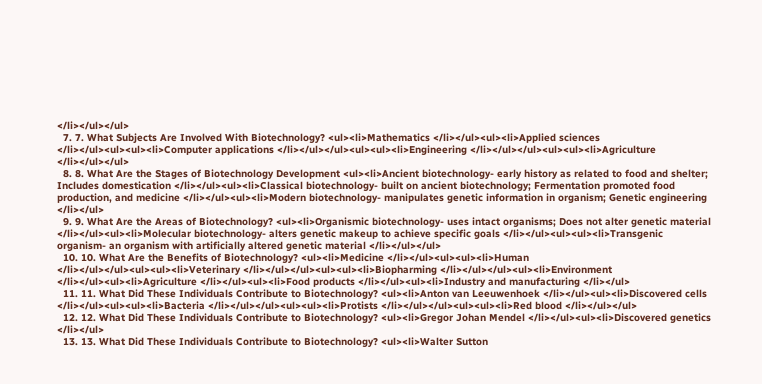</li></ul></ul>
  7. 7. What Subjects Are Involved With Biotechnology? <ul><li>Mathematics </li></ul><ul><li>Applied sciences </li></ul><ul><ul><li>Computer applications </li></ul></ul><ul><ul><li>Engineering </li></ul></ul><ul><ul><li>Agriculture </li></ul></ul>
  8. 8. What Are the Stages of Biotechnology Development <ul><li>Ancient biotechnology- early history as related to food and shelter; Includes domestication </li></ul><ul><li>Classical biotechnology- built on ancient biotechnology; Fermentation promoted food production, and medicine </li></ul><ul><li>Modern biotechnology- manipulates genetic information in organism; Genetic engineering </li></ul>
  9. 9. What Are the Areas of Biotechnology? <ul><li>Organismic biotechnology- uses intact organisms; Does not alter genetic material </li></ul><ul><li>Molecular biotechnology- alters genetic makeup to achieve specific goals </li></ul><ul><ul><li>Transgenic organism- an organism with artificially altered genetic material </li></ul></ul>
  10. 10. What Are the Benefits of Biotechnology? <ul><li>Medicine </li></ul><ul><ul><li>Human </li></ul></ul><ul><ul><li>Veterinary </li></ul></ul><ul><ul><li>Biopharming </li></ul></ul><ul><li>Environment </li></ul><ul><li>Agriculture </li></ul><ul><li>Food products </li></ul><ul><li>Industry and manufacturing </li></ul>
  11. 11. What Did These Individuals Contribute to Biotechnology? <ul><li>Anton van Leeuwenhoek </li></ul><ul><li>Discovered cells </li></ul><ul><ul><li>Bacteria </li></ul></ul><ul><ul><li>Protists </li></ul></ul><ul><ul><li>Red blood </li></ul></ul>
  12. 12. What Did These Individuals Contribute to Biotechnology? <ul><li>Gregor Johan Mendel </li></ul><ul><li>Discovered genetics </li></ul>
  13. 13. What Did These Individuals Contribute to Biotechnology? <ul><li>Walter Sutton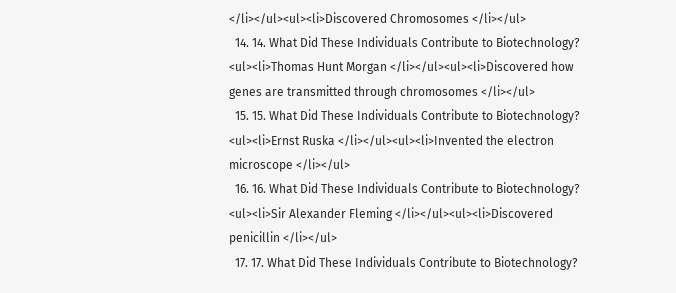</li></ul><ul><li>Discovered Chromosomes </li></ul>
  14. 14. What Did These Individuals Contribute to Biotechnology? <ul><li>Thomas Hunt Morgan </li></ul><ul><li>Discovered how genes are transmitted through chromosomes </li></ul>
  15. 15. What Did These Individuals Contribute to Biotechnology? <ul><li>Ernst Ruska </li></ul><ul><li>Invented the electron microscope </li></ul>
  16. 16. What Did These Individuals Contribute to Biotechnology? <ul><li>Sir Alexander Fleming </li></ul><ul><li>Discovered penicillin </li></ul>
  17. 17. What Did These Individuals Contribute to Biotechnology?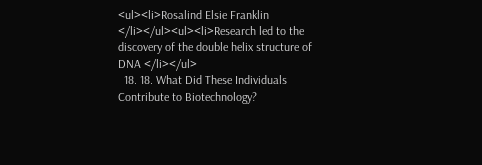<ul><li>Rosalind Elsie Franklin </li></ul><ul><li>Research led to the discovery of the double helix structure of DNA </li></ul>
  18. 18. What Did These Individuals Contribute to Biotechnology?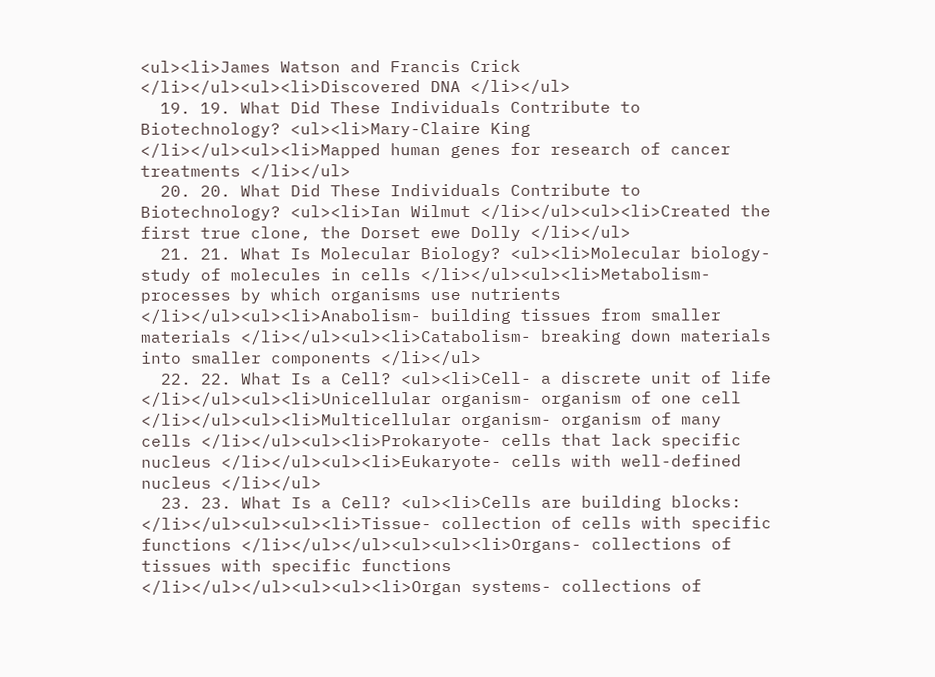<ul><li>James Watson and Francis Crick </li></ul><ul><li>Discovered DNA </li></ul>
  19. 19. What Did These Individuals Contribute to Biotechnology? <ul><li>Mary-Claire King </li></ul><ul><li>Mapped human genes for research of cancer treatments </li></ul>
  20. 20. What Did These Individuals Contribute to Biotechnology? <ul><li>Ian Wilmut </li></ul><ul><li>Created the first true clone, the Dorset ewe Dolly </li></ul>
  21. 21. What Is Molecular Biology? <ul><li>Molecular biology- study of molecules in cells </li></ul><ul><li>Metabolism- processes by which organisms use nutrients </li></ul><ul><li>Anabolism- building tissues from smaller materials </li></ul><ul><li>Catabolism- breaking down materials into smaller components </li></ul>
  22. 22. What Is a Cell? <ul><li>Cell- a discrete unit of life </li></ul><ul><li>Unicellular organism- organism of one cell </li></ul><ul><li>Multicellular organism- organism of many cells </li></ul><ul><li>Prokaryote- cells that lack specific nucleus </li></ul><ul><li>Eukaryote- cells with well-defined nucleus </li></ul>
  23. 23. What Is a Cell? <ul><li>Cells are building blocks: </li></ul><ul><ul><li>Tissue- collection of cells with specific functions </li></ul></ul><ul><ul><li>Organs- collections of tissues with specific functions </li></ul></ul><ul><ul><li>Organ systems- collections of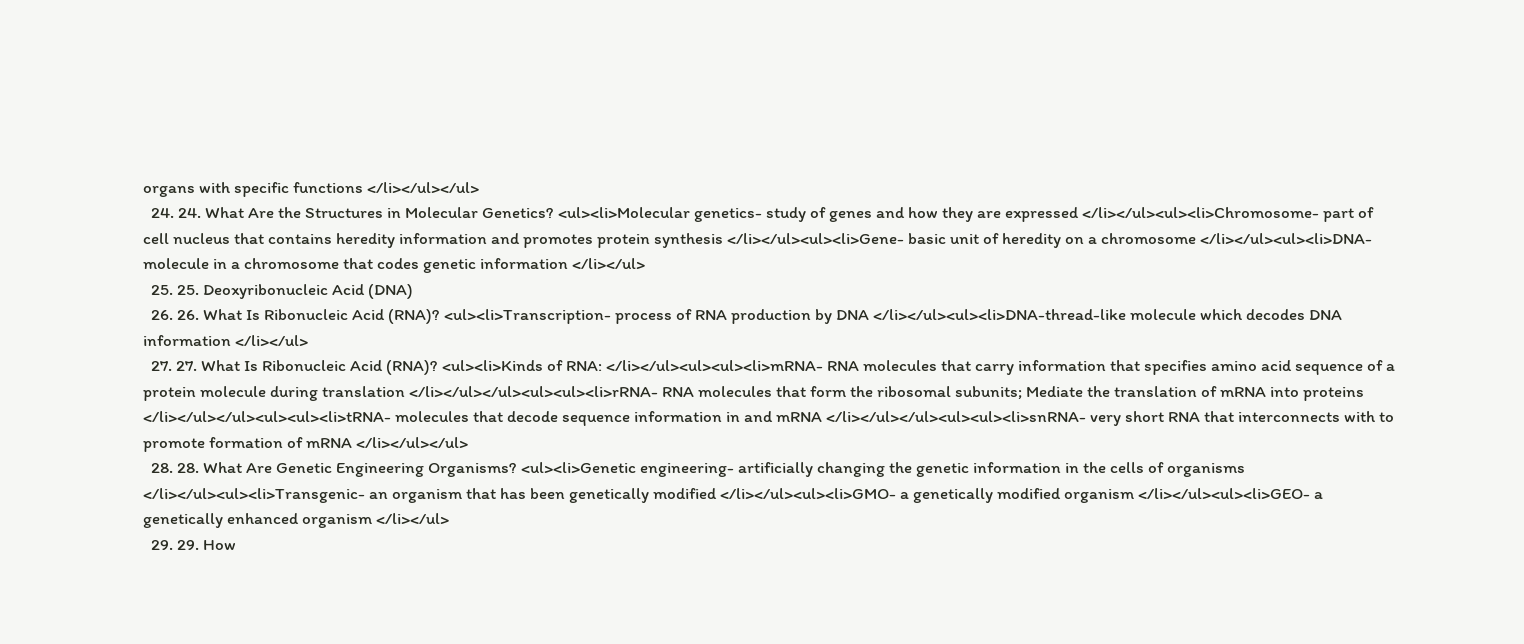organs with specific functions </li></ul></ul>
  24. 24. What Are the Structures in Molecular Genetics? <ul><li>Molecular genetics- study of genes and how they are expressed </li></ul><ul><li>Chromosome- part of cell nucleus that contains heredity information and promotes protein synthesis </li></ul><ul><li>Gene- basic unit of heredity on a chromosome </li></ul><ul><li>DNA- molecule in a chromosome that codes genetic information </li></ul>
  25. 25. Deoxyribonucleic Acid (DNA)
  26. 26. What Is Ribonucleic Acid (RNA)? <ul><li>Transcription- process of RNA production by DNA </li></ul><ul><li>DNA-thread-like molecule which decodes DNA information </li></ul>
  27. 27. What Is Ribonucleic Acid (RNA)? <ul><li>Kinds of RNA: </li></ul><ul><ul><li>mRNA- RNA molecules that carry information that specifies amino acid sequence of a protein molecule during translation </li></ul></ul><ul><ul><li>rRNA- RNA molecules that form the ribosomal subunits; Mediate the translation of mRNA into proteins </li></ul></ul><ul><ul><li>tRNA- molecules that decode sequence information in and mRNA </li></ul></ul><ul><ul><li>snRNA- very short RNA that interconnects with to promote formation of mRNA </li></ul></ul>
  28. 28. What Are Genetic Engineering Organisms? <ul><li>Genetic engineering- artificially changing the genetic information in the cells of organisms </li></ul><ul><li>Transgenic- an organism that has been genetically modified </li></ul><ul><li>GMO- a genetically modified organism </li></ul><ul><li>GEO- a genetically enhanced organism </li></ul>
  29. 29. How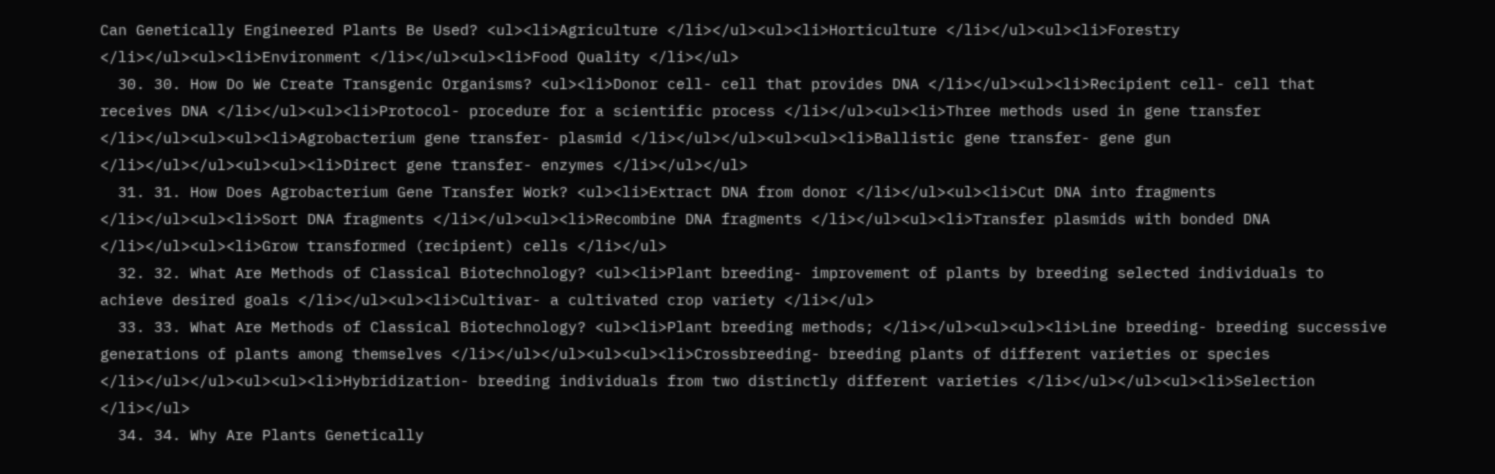Can Genetically Engineered Plants Be Used? <ul><li>Agriculture </li></ul><ul><li>Horticulture </li></ul><ul><li>Forestry </li></ul><ul><li>Environment </li></ul><ul><li>Food Quality </li></ul>
  30. 30. How Do We Create Transgenic Organisms? <ul><li>Donor cell- cell that provides DNA </li></ul><ul><li>Recipient cell- cell that receives DNA </li></ul><ul><li>Protocol- procedure for a scientific process </li></ul><ul><li>Three methods used in gene transfer </li></ul><ul><ul><li>Agrobacterium gene transfer- plasmid </li></ul></ul><ul><ul><li>Ballistic gene transfer- gene gun </li></ul></ul><ul><ul><li>Direct gene transfer- enzymes </li></ul></ul>
  31. 31. How Does Agrobacterium Gene Transfer Work? <ul><li>Extract DNA from donor </li></ul><ul><li>Cut DNA into fragments </li></ul><ul><li>Sort DNA fragments </li></ul><ul><li>Recombine DNA fragments </li></ul><ul><li>Transfer plasmids with bonded DNA </li></ul><ul><li>Grow transformed (recipient) cells </li></ul>
  32. 32. What Are Methods of Classical Biotechnology? <ul><li>Plant breeding- improvement of plants by breeding selected individuals to achieve desired goals </li></ul><ul><li>Cultivar- a cultivated crop variety </li></ul>
  33. 33. What Are Methods of Classical Biotechnology? <ul><li>Plant breeding methods; </li></ul><ul><ul><li>Line breeding- breeding successive generations of plants among themselves </li></ul></ul><ul><ul><li>Crossbreeding- breeding plants of different varieties or species </li></ul></ul><ul><ul><li>Hybridization- breeding individuals from two distinctly different varieties </li></ul></ul><ul><li>Selection </li></ul>
  34. 34. Why Are Plants Genetically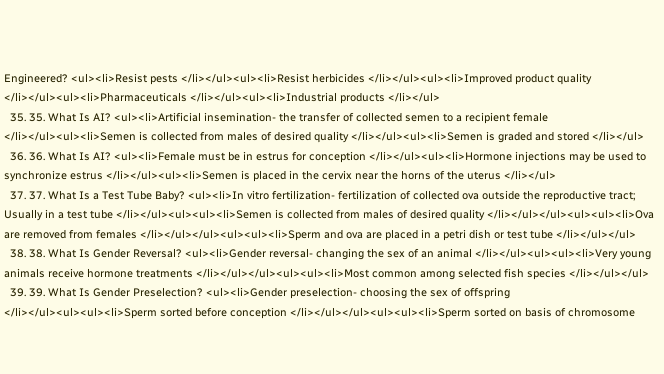Engineered? <ul><li>Resist pests </li></ul><ul><li>Resist herbicides </li></ul><ul><li>Improved product quality </li></ul><ul><li>Pharmaceuticals </li></ul><ul><li>Industrial products </li></ul>
  35. 35. What Is AI? <ul><li>Artificial insemination- the transfer of collected semen to a recipient female </li></ul><ul><li>Semen is collected from males of desired quality </li></ul><ul><li>Semen is graded and stored </li></ul>
  36. 36. What Is AI? <ul><li>Female must be in estrus for conception </li></ul><ul><li>Hormone injections may be used to synchronize estrus </li></ul><ul><li>Semen is placed in the cervix near the horns of the uterus </li></ul>
  37. 37. What Is a Test Tube Baby? <ul><li>In vitro fertilization- fertilization of collected ova outside the reproductive tract; Usually in a test tube </li></ul><ul><ul><li>Semen is collected from males of desired quality </li></ul></ul><ul><ul><li>Ova are removed from females </li></ul></ul><ul><ul><li>Sperm and ova are placed in a petri dish or test tube </li></ul></ul>
  38. 38. What Is Gender Reversal? <ul><li>Gender reversal- changing the sex of an animal </li></ul><ul><ul><li>Very young animals receive hormone treatments </li></ul></ul><ul><ul><li>Most common among selected fish species </li></ul></ul>
  39. 39. What Is Gender Preselection? <ul><li>Gender preselection- choosing the sex of offspring </li></ul><ul><ul><li>Sperm sorted before conception </li></ul></ul><ul><ul><li>Sperm sorted on basis of chromosome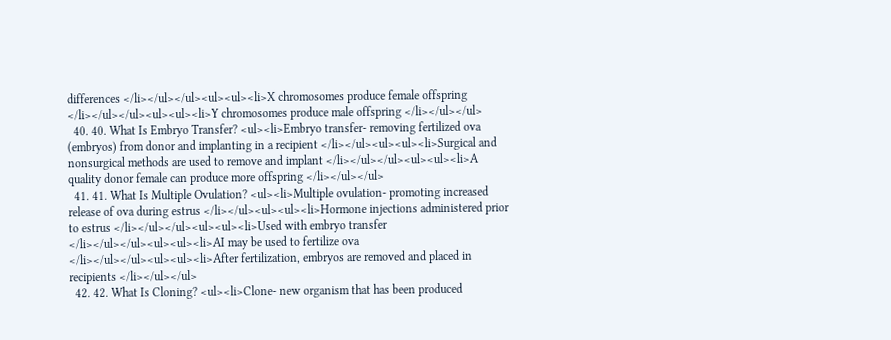differences </li></ul></ul><ul><ul><li>X chromosomes produce female offspring </li></ul></ul><ul><ul><li>Y chromosomes produce male offspring </li></ul></ul>
  40. 40. What Is Embryo Transfer? <ul><li>Embryo transfer- removing fertilized ova (embryos) from donor and implanting in a recipient </li></ul><ul><ul><li>Surgical and nonsurgical methods are used to remove and implant </li></ul></ul><ul><ul><li>A quality donor female can produce more offspring </li></ul></ul>
  41. 41. What Is Multiple Ovulation? <ul><li>Multiple ovulation- promoting increased release of ova during estrus </li></ul><ul><ul><li>Hormone injections administered prior to estrus </li></ul></ul><ul><ul><li>Used with embryo transfer </li></ul></ul><ul><ul><li>AI may be used to fertilize ova </li></ul></ul><ul><ul><li>After fertilization, embryos are removed and placed in recipients </li></ul></ul>
  42. 42. What Is Cloning? <ul><li>Clone- new organism that has been produced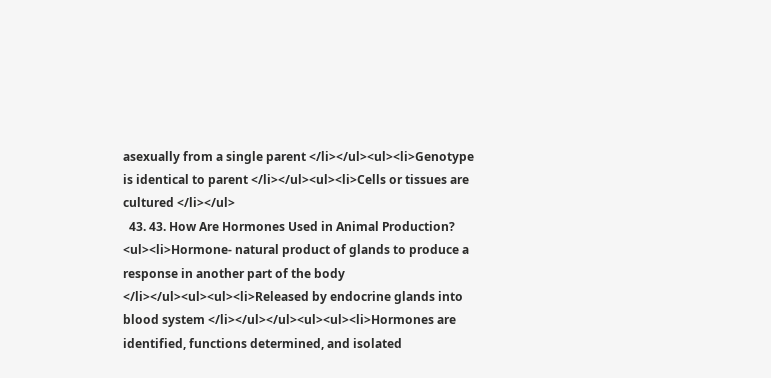asexually from a single parent </li></ul><ul><li>Genotype is identical to parent </li></ul><ul><li>Cells or tissues are cultured </li></ul>
  43. 43. How Are Hormones Used in Animal Production? <ul><li>Hormone- natural product of glands to produce a response in another part of the body </li></ul><ul><ul><li>Released by endocrine glands into blood system </li></ul></ul><ul><ul><li>Hormones are identified, functions determined, and isolated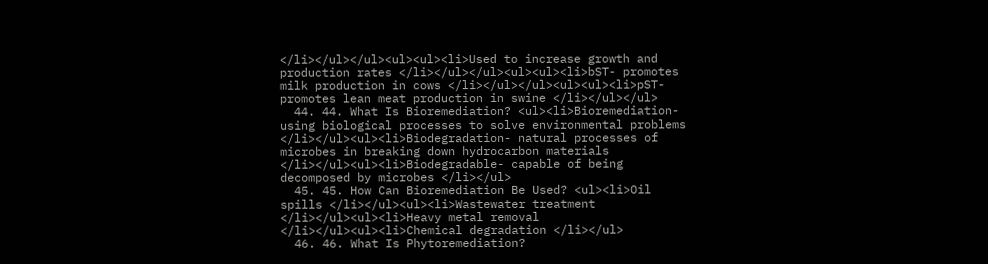</li></ul></ul><ul><ul><li>Used to increase growth and production rates </li></ul></ul><ul><ul><li>bST- promotes milk production in cows </li></ul></ul><ul><ul><li>pST- promotes lean meat production in swine </li></ul></ul>
  44. 44. What Is Bioremediation? <ul><li>Bioremediation- using biological processes to solve environmental problems </li></ul><ul><li>Biodegradation- natural processes of microbes in breaking down hydrocarbon materials </li></ul><ul><li>Biodegradable- capable of being decomposed by microbes </li></ul>
  45. 45. How Can Bioremediation Be Used? <ul><li>Oil spills </li></ul><ul><li>Wastewater treatment </li></ul><ul><li>Heavy metal removal </li></ul><ul><li>Chemical degradation </li></ul>
  46. 46. What Is Phytoremediation?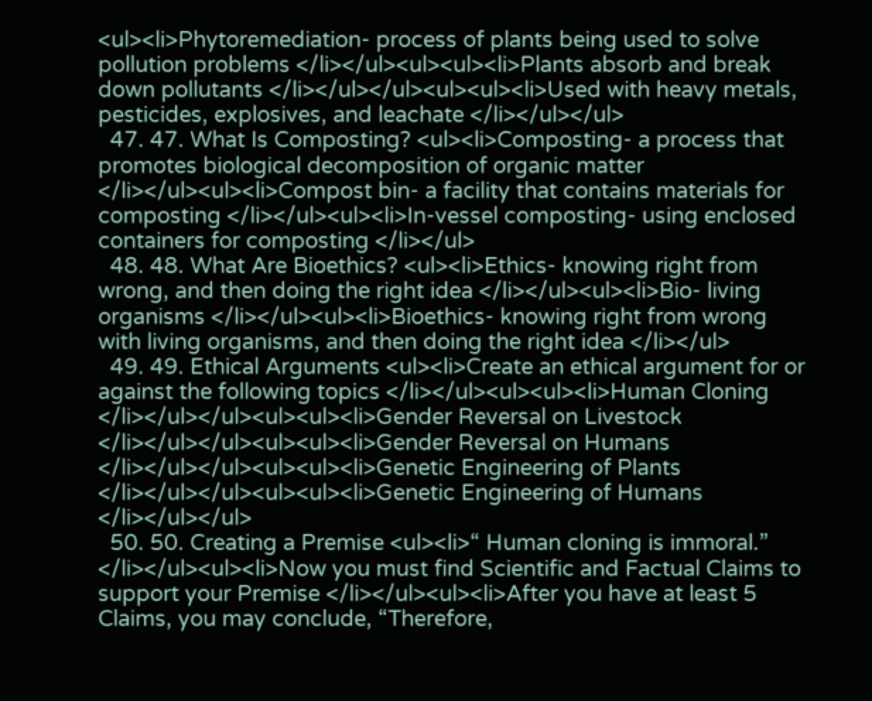<ul><li>Phytoremediation- process of plants being used to solve pollution problems </li></ul><ul><ul><li>Plants absorb and break down pollutants </li></ul></ul><ul><ul><li>Used with heavy metals, pesticides, explosives, and leachate </li></ul></ul>
  47. 47. What Is Composting? <ul><li>Composting- a process that promotes biological decomposition of organic matter </li></ul><ul><li>Compost bin- a facility that contains materials for composting </li></ul><ul><li>In-vessel composting- using enclosed containers for composting </li></ul>
  48. 48. What Are Bioethics? <ul><li>Ethics- knowing right from wrong, and then doing the right idea </li></ul><ul><li>Bio- living organisms </li></ul><ul><li>Bioethics- knowing right from wrong with living organisms, and then doing the right idea </li></ul>
  49. 49. Ethical Arguments <ul><li>Create an ethical argument for or against the following topics </li></ul><ul><ul><li>Human Cloning </li></ul></ul><ul><ul><li>Gender Reversal on Livestock </li></ul></ul><ul><ul><li>Gender Reversal on Humans </li></ul></ul><ul><ul><li>Genetic Engineering of Plants </li></ul></ul><ul><ul><li>Genetic Engineering of Humans </li></ul></ul>
  50. 50. Creating a Premise <ul><li>“ Human cloning is immoral.” </li></ul><ul><li>Now you must find Scientific and Factual Claims to support your Premise </li></ul><ul><li>After you have at least 5 Claims, you may conclude, “Therefore,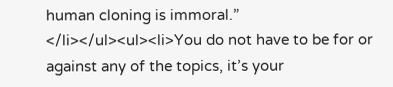human cloning is immoral.” </li></ul><ul><li>You do not have to be for or against any of the topics, it’s your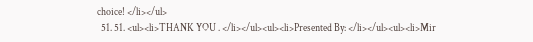choice! </li></ul>
  51. 51. <ul><li>THANK YOU . </li></ul><ul><li>Presented By: </li></ul><ul><li>Mir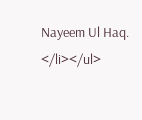Nayeem Ul Haq. </li></ul>